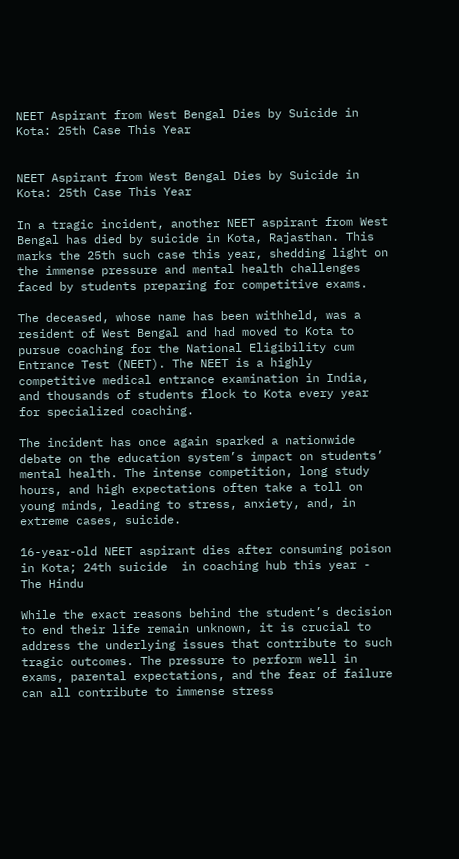NEET Aspirant from West Bengal Dies by Suicide in Kota: 25th Case This Year


NEET Aspirant from West Bengal Dies by Suicide in Kota: 25th Case This Year

In a tragic incident, another NEET aspirant from West Bengal has died by suicide in Kota, Rajasthan. This marks the 25th such case this year, shedding light on the immense pressure and mental health challenges faced by students preparing for competitive exams.

The deceased, whose name has been withheld, was a resident of West Bengal and had moved to Kota to pursue coaching for the National Eligibility cum Entrance Test (NEET). The NEET is a highly competitive medical entrance examination in India, and thousands of students flock to Kota every year for specialized coaching.

The incident has once again sparked a nationwide debate on the education system’s impact on students’ mental health. The intense competition, long study hours, and high expectations often take a toll on young minds, leading to stress, anxiety, and, in extreme cases, suicide.

16-year-old NEET aspirant dies after consuming poison in Kota; 24th suicide  in coaching hub this year - The Hindu

While the exact reasons behind the student’s decision to end their life remain unknown, it is crucial to address the underlying issues that contribute to such tragic outcomes. The pressure to perform well in exams, parental expectations, and the fear of failure can all contribute to immense stress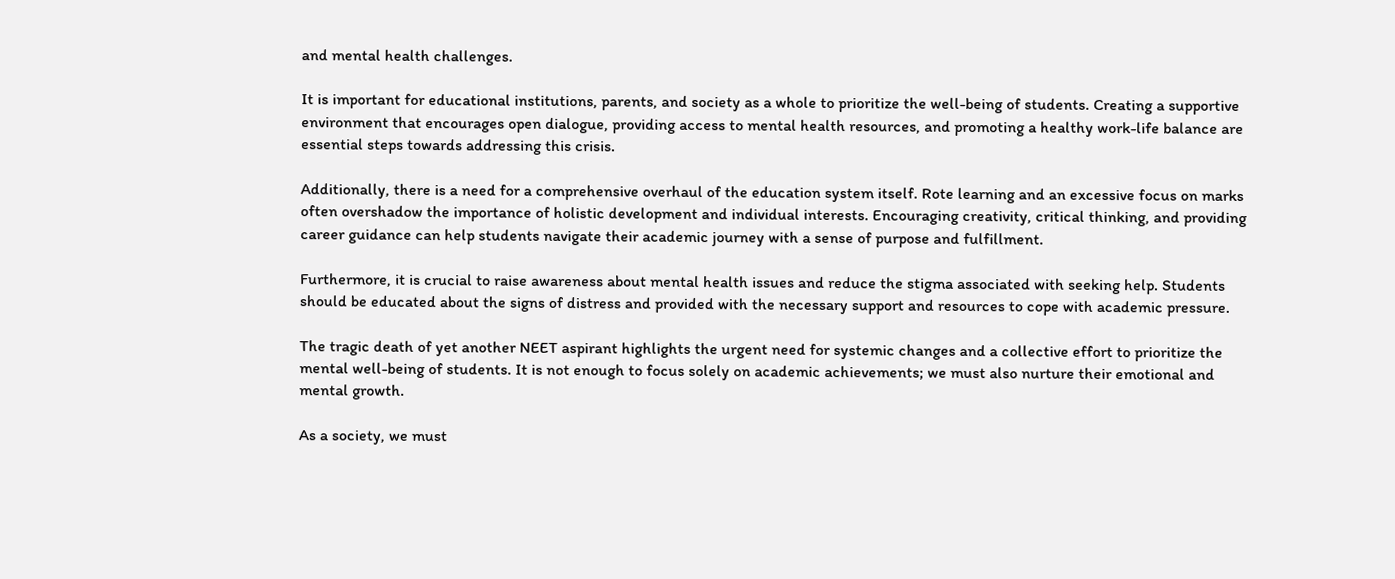and mental health challenges.

It is important for educational institutions, parents, and society as a whole to prioritize the well-being of students. Creating a supportive environment that encourages open dialogue, providing access to mental health resources, and promoting a healthy work-life balance are essential steps towards addressing this crisis.

Additionally, there is a need for a comprehensive overhaul of the education system itself. Rote learning and an excessive focus on marks often overshadow the importance of holistic development and individual interests. Encouraging creativity, critical thinking, and providing career guidance can help students navigate their academic journey with a sense of purpose and fulfillment.

Furthermore, it is crucial to raise awareness about mental health issues and reduce the stigma associated with seeking help. Students should be educated about the signs of distress and provided with the necessary support and resources to cope with academic pressure.

The tragic death of yet another NEET aspirant highlights the urgent need for systemic changes and a collective effort to prioritize the mental well-being of students. It is not enough to focus solely on academic achievements; we must also nurture their emotional and mental growth.

As a society, we must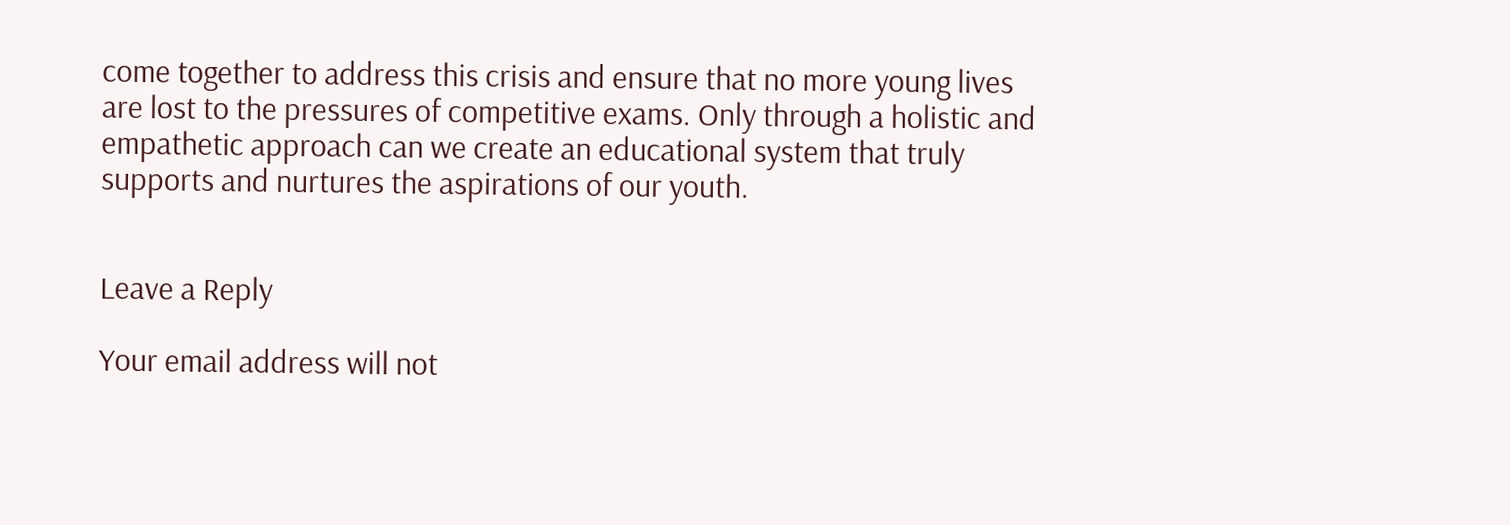come together to address this crisis and ensure that no more young lives are lost to the pressures of competitive exams. Only through a holistic and empathetic approach can we create an educational system that truly supports and nurtures the aspirations of our youth.


Leave a Reply

Your email address will not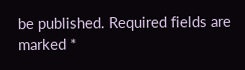be published. Required fields are marked *